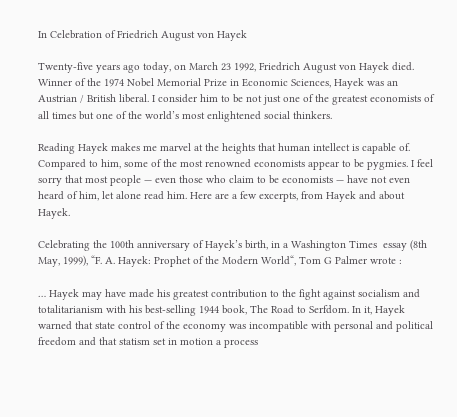In Celebration of Friedrich August von Hayek

Twenty-five years ago today, on March 23 1992, Friedrich August von Hayek died. Winner of the 1974 Nobel Memorial Prize in Economic Sciences, Hayek was an Austrian / British liberal. I consider him to be not just one of the greatest economists of all times but one of the world’s most enlightened social thinkers.

Reading Hayek makes me marvel at the heights that human intellect is capable of. Compared to him, some of the most renowned economists appear to be pygmies. I feel sorry that most people — even those who claim to be economists — have not even heard of him, let alone read him. Here are a few excerpts, from Hayek and about Hayek.

Celebrating the 100th anniversary of Hayek’s birth, in a Washington Times  essay (8th May, 1999), “F. A. Hayek: Prophet of the Modern World“, Tom G Palmer wrote :

… Hayek may have made his greatest contribution to the fight against socialism and totalitarianism with his best-selling 1944 book, The Road to Serfdom. In it, Hayek warned that state control of the economy was incompatible with personal and political freedom and that statism set in motion a process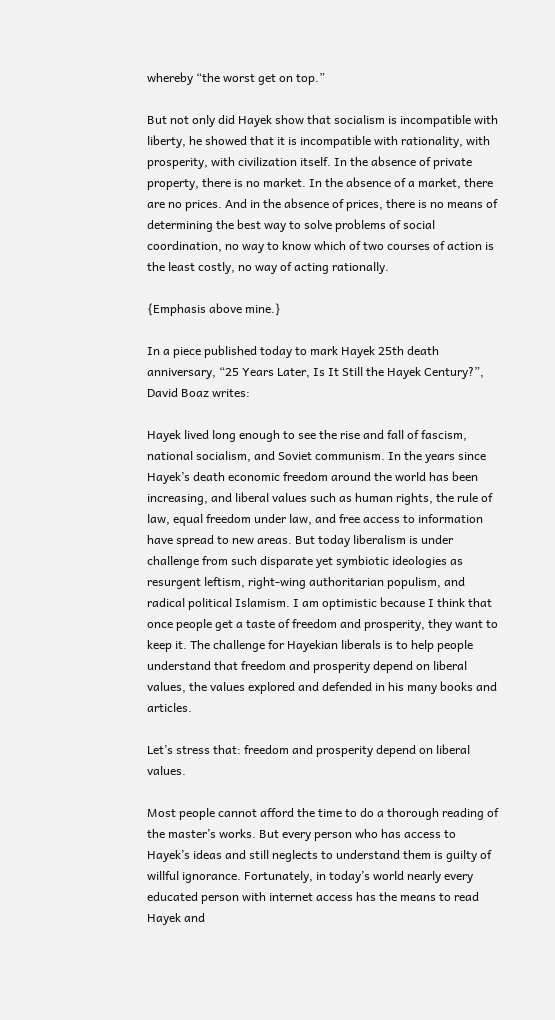whereby “the worst get on top.”

But not only did Hayek show that socialism is incompatible with liberty, he showed that it is incompatible with rationality, with prosperity, with civilization itself. In the absence of private property, there is no market. In the absence of a market, there are no prices. And in the absence of prices, there is no means of determining the best way to solve problems of social coordination, no way to know which of two courses of action is the least costly, no way of acting rationally.

{Emphasis above mine.}

In a piece published today to mark Hayek 25th death anniversary, “25 Years Later, Is It Still the Hayek Century?”, David Boaz writes:

Hayek lived long enough to see the rise and fall of fascism, national socialism, and Soviet communism. In the years since Hayek’s death economic freedom around the world has been increasing, and liberal values such as human rights, the rule of law, equal freedom under law, and free access to information have spread to new areas. But today liberalism is under challenge from such disparate yet symbiotic ideologies as resurgent leftism, right-wing authoritarian populism, and radical political Islamism. I am optimistic because I think that once people get a taste of freedom and prosperity, they want to keep it. The challenge for Hayekian liberals is to help people understand that freedom and prosperity depend on liberal values, the values explored and defended in his many books and articles.

Let’s stress that: freedom and prosperity depend on liberal values.

Most people cannot afford the time to do a thorough reading of the master’s works. But every person who has access to Hayek’s ideas and still neglects to understand them is guilty of willful ignorance. Fortunately, in today’s world nearly every educated person with internet access has the means to read Hayek and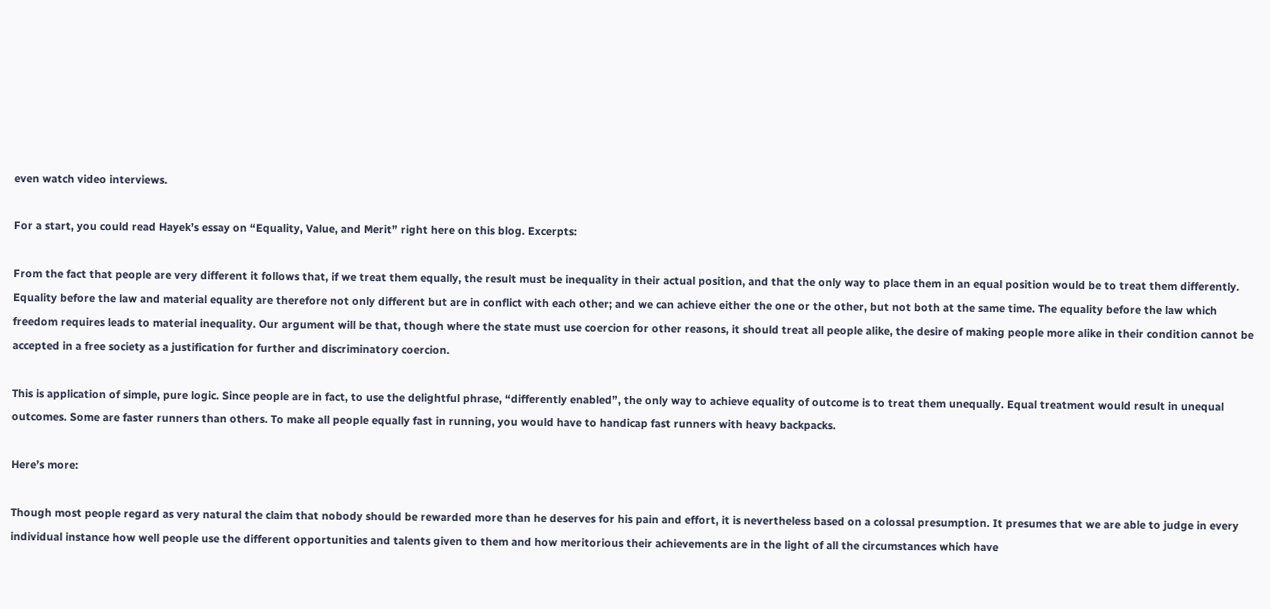even watch video interviews.

For a start, you could read Hayek’s essay on “Equality, Value, and Merit” right here on this blog. Excerpts:

From the fact that people are very different it follows that, if we treat them equally, the result must be inequality in their actual position, and that the only way to place them in an equal position would be to treat them differently. Equality before the law and material equality are therefore not only different but are in conflict with each other; and we can achieve either the one or the other, but not both at the same time. The equality before the law which freedom requires leads to material inequality. Our argument will be that, though where the state must use coercion for other reasons, it should treat all people alike, the desire of making people more alike in their condition cannot be accepted in a free society as a justification for further and discriminatory coercion.

This is application of simple, pure logic. Since people are in fact, to use the delightful phrase, “differently enabled”, the only way to achieve equality of outcome is to treat them unequally. Equal treatment would result in unequal outcomes. Some are faster runners than others. To make all people equally fast in running, you would have to handicap fast runners with heavy backpacks.

Here’s more:

Though most people regard as very natural the claim that nobody should be rewarded more than he deserves for his pain and effort, it is nevertheless based on a colossal presumption. It presumes that we are able to judge in every individual instance how well people use the different opportunities and talents given to them and how meritorious their achievements are in the light of all the circumstances which have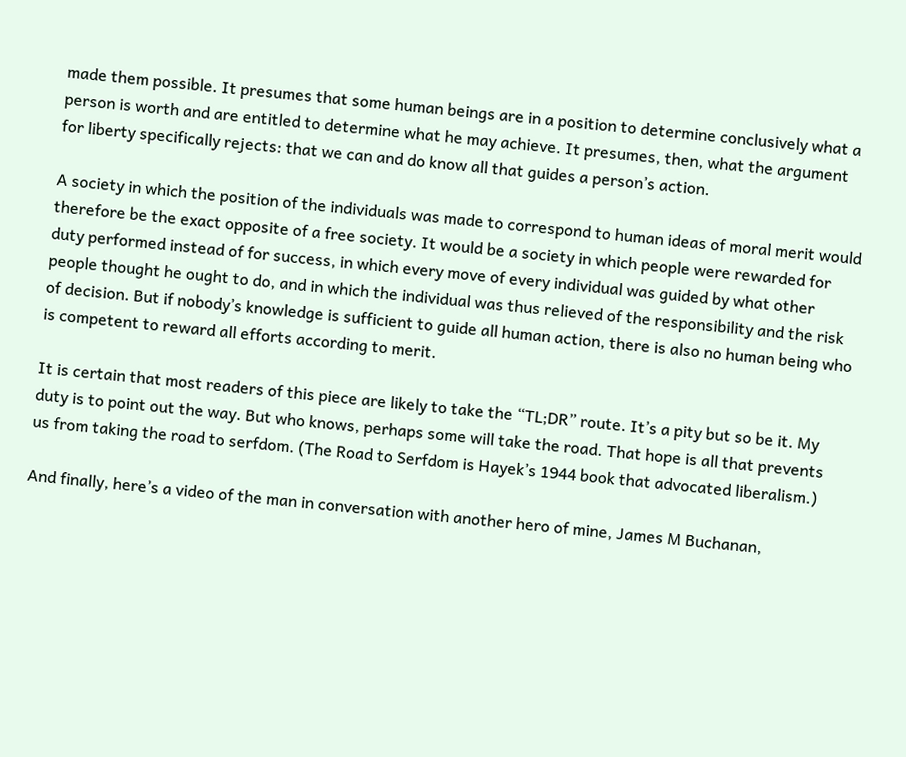made them possible. It presumes that some human beings are in a position to determine conclusively what a person is worth and are entitled to determine what he may achieve. It presumes, then, what the argument for liberty specifically rejects: that we can and do know all that guides a person’s action.

A society in which the position of the individuals was made to correspond to human ideas of moral merit would therefore be the exact opposite of a free society. It would be a society in which people were rewarded for duty performed instead of for success, in which every move of every individual was guided by what other people thought he ought to do, and in which the individual was thus relieved of the responsibility and the risk of decision. But if nobody’s knowledge is sufficient to guide all human action, there is also no human being who is competent to reward all efforts according to merit.

It is certain that most readers of this piece are likely to take the “TL;DR” route. It’s a pity but so be it. My duty is to point out the way. But who knows, perhaps some will take the road. That hope is all that prevents us from taking the road to serfdom. (The Road to Serfdom is Hayek’s 1944 book that advocated liberalism.)

And finally, here’s a video of the man in conversation with another hero of mine, James M Buchanan,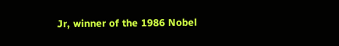Jr, winner of the 1986 Nobel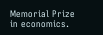Memorial Prize in economics.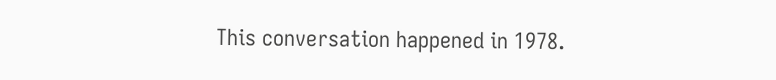This conversation happened in 1978.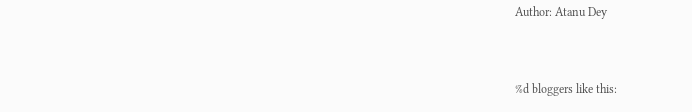Author: Atanu Dey


%d bloggers like this: